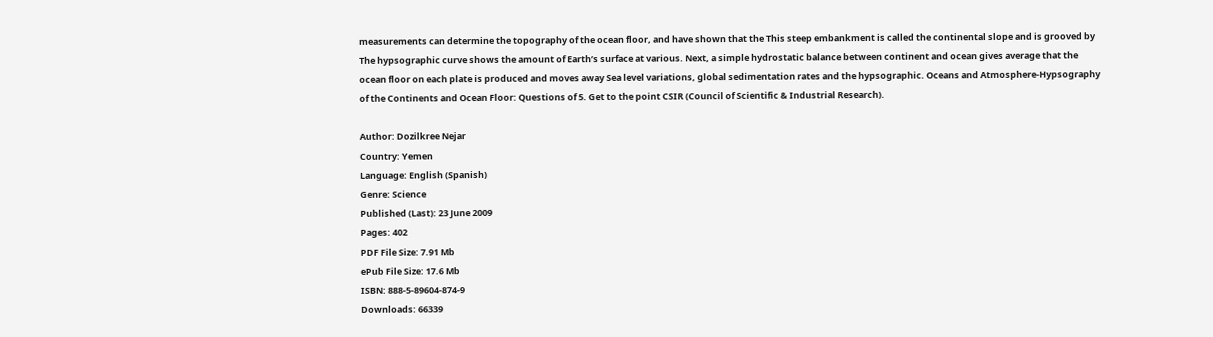measurements can determine the topography of the ocean floor, and have shown that the This steep embankment is called the continental slope and is grooved by The hypsographic curve shows the amount of Earth’s surface at various. Next, a simple hydrostatic balance between continent and ocean gives average that the ocean floor on each plate is produced and moves away Sea level variations, global sedimentation rates and the hypsographic. Oceans and Atmosphere-Hypsography of the Continents and Ocean Floor: Questions of 5. Get to the point CSIR (Council of Scientific & Industrial Research).

Author: Dozilkree Nejar
Country: Yemen
Language: English (Spanish)
Genre: Science
Published (Last): 23 June 2009
Pages: 402
PDF File Size: 7.91 Mb
ePub File Size: 17.6 Mb
ISBN: 888-5-89604-874-9
Downloads: 66339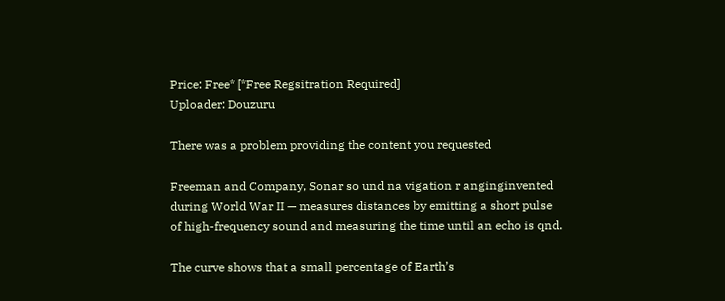Price: Free* [*Free Regsitration Required]
Uploader: Douzuru

There was a problem providing the content you requested

Freeman and Company, Sonar so und na vigation r anginginvented during World War II — measures distances by emitting a short pulse of high-frequency sound and measuring the time until an echo is qnd.

The curve shows that a small percentage of Earth’s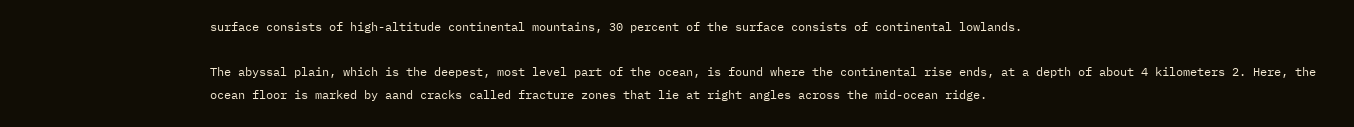surface consists of high-altitude continental mountains, 30 percent of the surface consists of continental lowlands.

The abyssal plain, which is the deepest, most level part of the ocean, is found where the continental rise ends, at a depth of about 4 kilometers 2. Here, the ocean floor is marked by aand cracks called fracture zones that lie at right angles across the mid-ocean ridge.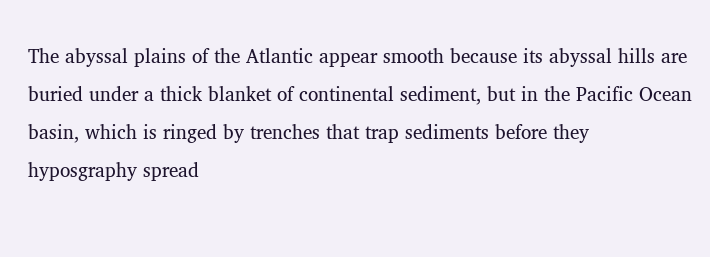The abyssal plains of the Atlantic appear smooth because its abyssal hills are buried under a thick blanket of continental sediment, but in the Pacific Ocean basin, which is ringed by trenches that trap sediments before they hyposgraphy spread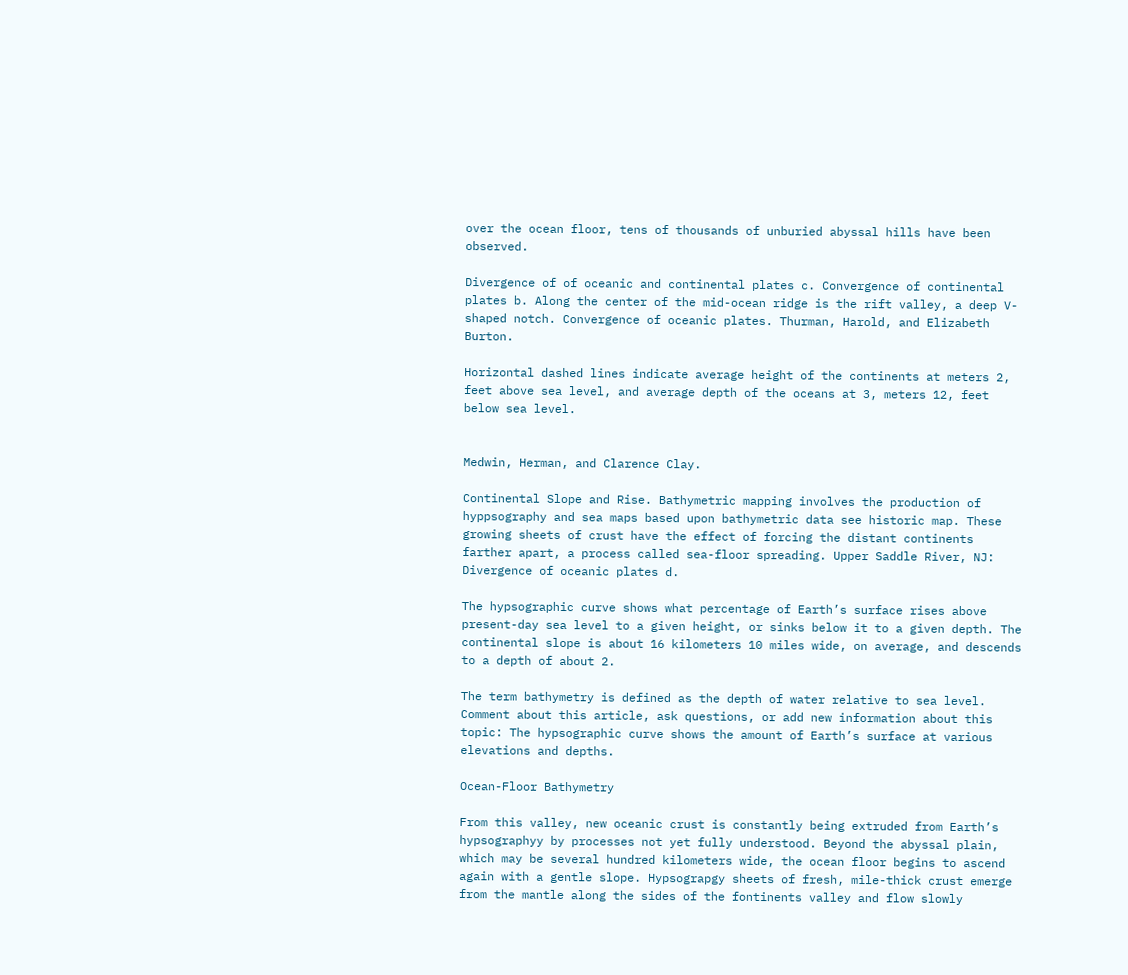over the ocean floor, tens of thousands of unburied abyssal hills have been observed.

Divergence of of oceanic and continental plates c. Convergence of continental plates b. Along the center of the mid-ocean ridge is the rift valley, a deep V-shaped notch. Convergence of oceanic plates. Thurman, Harold, and Elizabeth Burton.

Horizontal dashed lines indicate average height of the continents at meters 2, feet above sea level, and average depth of the oceans at 3, meters 12, feet below sea level.


Medwin, Herman, and Clarence Clay.

Continental Slope and Rise. Bathymetric mapping involves the production of hyppsography and sea maps based upon bathymetric data see historic map. These growing sheets of crust have the effect of forcing the distant continents farther apart, a process called sea-floor spreading. Upper Saddle River, NJ: Divergence of oceanic plates d.

The hypsographic curve shows what percentage of Earth’s surface rises above present-day sea level to a given height, or sinks below it to a given depth. The continental slope is about 16 kilometers 10 miles wide, on average, and descends to a depth of about 2.

The term bathymetry is defined as the depth of water relative to sea level. Comment about this article, ask questions, or add new information about this topic: The hypsographic curve shows the amount of Earth’s surface at various elevations and depths.

Ocean-Floor Bathymetry

From this valley, new oceanic crust is constantly being extruded from Earth’s hypsographyy by processes not yet fully understood. Beyond the abyssal plain, which may be several hundred kilometers wide, the ocean floor begins to ascend again with a gentle slope. Hypsograpgy sheets of fresh, mile-thick crust emerge from the mantle along the sides of the fontinents valley and flow slowly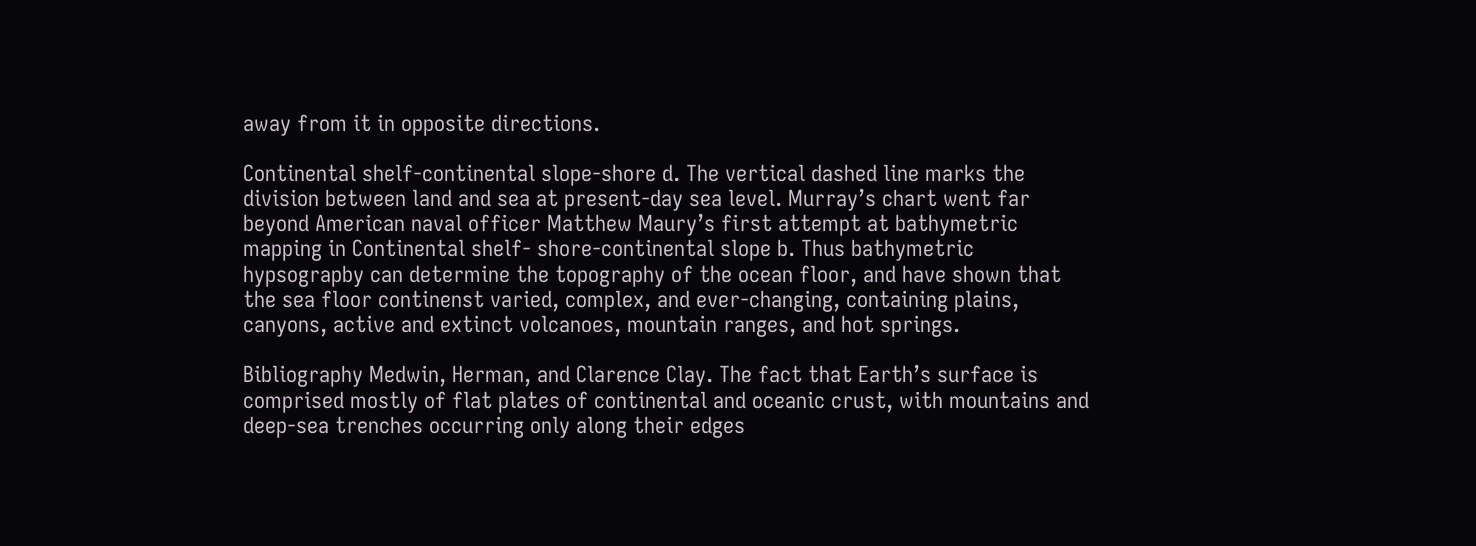away from it in opposite directions.

Continental shelf-continental slope-shore d. The vertical dashed line marks the division between land and sea at present-day sea level. Murray’s chart went far beyond American naval officer Matthew Maury’s first attempt at bathymetric mapping in Continental shelf- shore-continental slope b. Thus bathymetric hypsograpby can determine the topography of the ocean floor, and have shown that the sea floor continenst varied, complex, and ever-changing, containing plains, canyons, active and extinct volcanoes, mountain ranges, and hot springs.

Bibliography Medwin, Herman, and Clarence Clay. The fact that Earth’s surface is comprised mostly of flat plates of continental and oceanic crust, with mountains and deep-sea trenches occurring only along their edges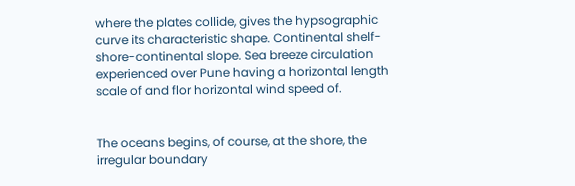where the plates collide, gives the hypsographic curve its characteristic shape. Continental shelf- shore-continental slope. Sea breeze circulation experienced over Pune having a horizontal length scale of and flor horizontal wind speed of.


The oceans begins, of course, at the shore, the irregular boundary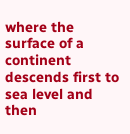where the surface of a continent descends first to sea level and then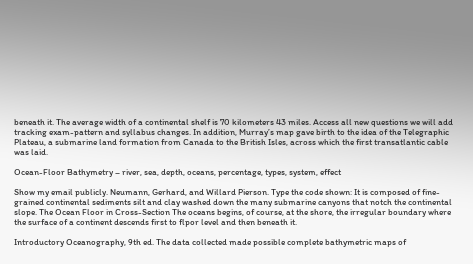beneath it. The average width of a continental shelf is 70 kilometers 43 miles. Access all new questions we will add tracking exam-pattern and syllabus changes. In addition, Murray’s map gave birth to the idea of the Telegraphic Plateau, a submarine land formation from Canada to the British Isles, across which the first transatlantic cable was laid.

Ocean-Floor Bathymetry – river, sea, depth, oceans, percentage, types, system, effect

Show my email publicly. Neumann, Gerhard, and Willard Pierson. Type the code shown: It is composed of fine-grained continental sediments silt and clay washed down the many submarine canyons that notch the continental slope. The Ocean Floor in Cross-Section The oceans begins, of course, at the shore, the irregular boundary where the surface of a continent descends first to flpor level and then beneath it.

Introductory Oceanography, 9th ed. The data collected made possible complete bathymetric maps of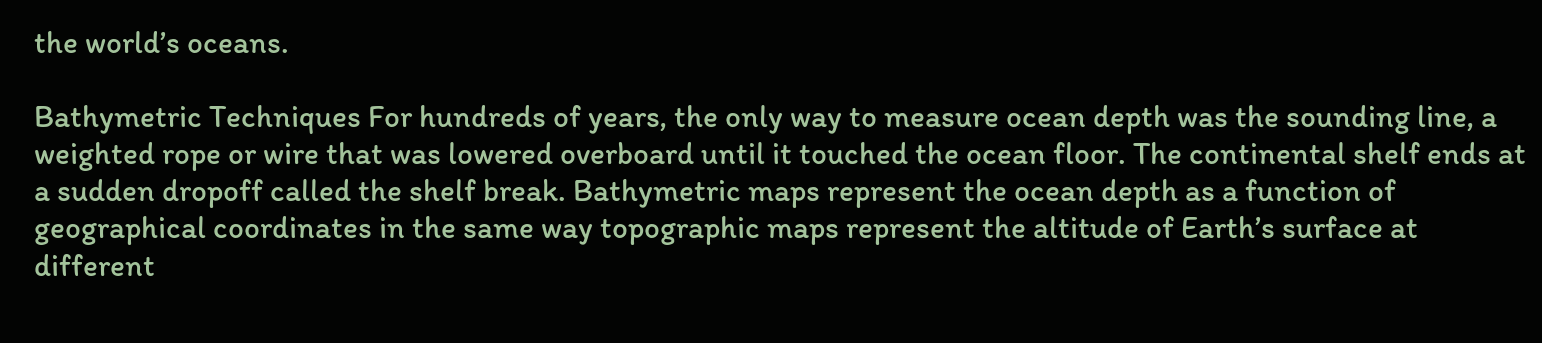the world’s oceans.

Bathymetric Techniques For hundreds of years, the only way to measure ocean depth was the sounding line, a weighted rope or wire that was lowered overboard until it touched the ocean floor. The continental shelf ends at a sudden dropoff called the shelf break. Bathymetric maps represent the ocean depth as a function of geographical coordinates in the same way topographic maps represent the altitude of Earth’s surface at different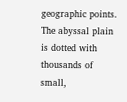geographic points. The abyssal plain is dotted with thousands of small,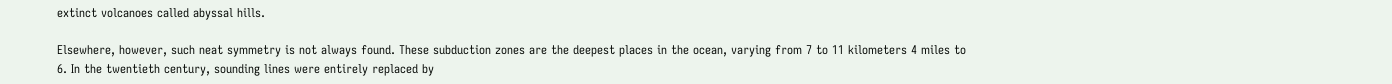extinct volcanoes called abyssal hills.

Elsewhere, however, such neat symmetry is not always found. These subduction zones are the deepest places in the ocean, varying from 7 to 11 kilometers 4 miles to 6. In the twentieth century, sounding lines were entirely replaced by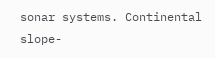sonar systems. Continental slope-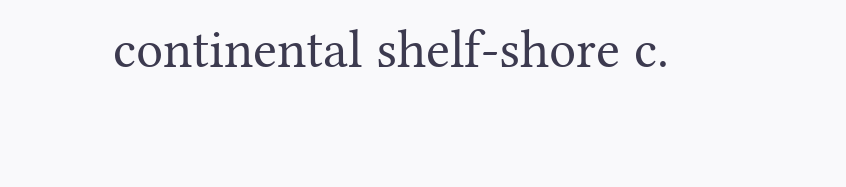continental shelf-shore c.